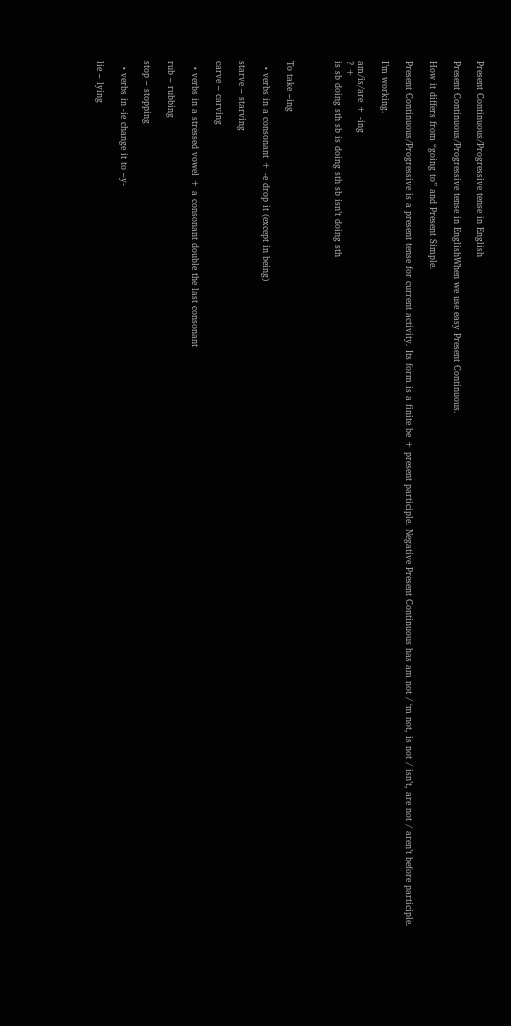Present Continuous/Progressive tense in English

Present Continuous/Progressive tense in EnglishWhen we use easy Present Continuous.

How it differs from “going to” and Present Simple.

Present Continuous/Progressive is a present tense for current activity. Its form is a finite be + present participle. Negative Present Continuous has am not / ‘m not, is not / isn’t, are not / aren’t before participle.

I’m working.

am/is/are + -ing
? +
is sb doing sth sb is doing sth sb isn’t doing sth



To take –ing

  • verbs in a consonant + -e drop it (except in being)

starve – starving

carve – carving

  • verbs in a stressed vowel + a consonant double the last consonant

rub – rubbing

stop – stopping

  • verbs in -ie change it to –y-

lie – lying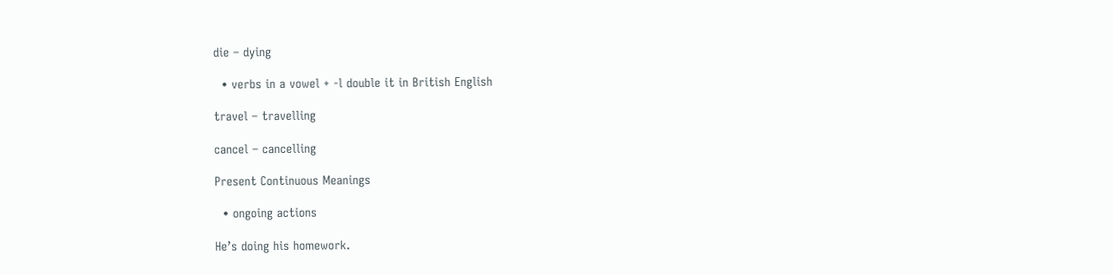die – dying

  • verbs in a vowel + -l double it in British English

travel – travelling

cancel – cancelling

Present Continuous Meanings

  • ongoing actions

He’s doing his homework.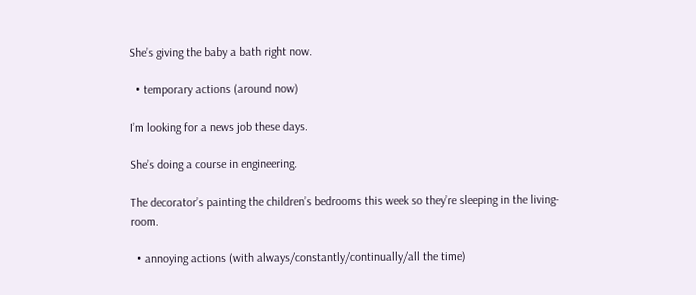She’s giving the baby a bath right now.

  • temporary actions (around now)

I’m looking for a news job these days.

She’s doing a course in engineering.

The decorator’s painting the children’s bedrooms this week so they’re sleeping in the living-room.

  • annoying actions (with always/constantly/continually/all the time)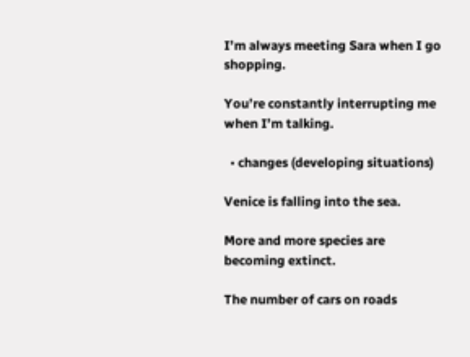I’m always meeting Sara when I go shopping.

You’re constantly interrupting me when I’m talking.

  • changes (developing situations)

Venice is falling into the sea.

More and more species are becoming extinct.

The number of cars on roads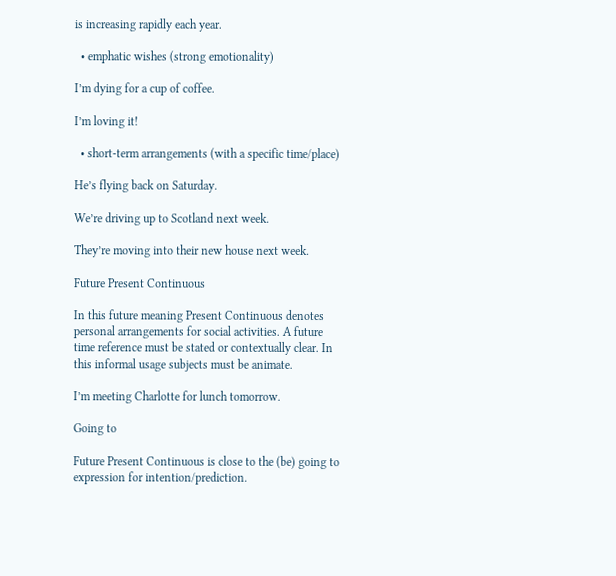is increasing rapidly each year.

  • emphatic wishes (strong emotionality)

I’m dying for a cup of coffee.

I’m loving it!

  • short-term arrangements (with a specific time/place)

He’s flying back on Saturday.

We’re driving up to Scotland next week.

They’re moving into their new house next week.

Future Present Continuous

In this future meaning Present Continuous denotes personal arrangements for social activities. A future time reference must be stated or contextually clear. In this informal usage subjects must be animate.

I’m meeting Charlotte for lunch tomorrow.

Going to

Future Present Continuous is close to the (be) going to expression for intention/prediction.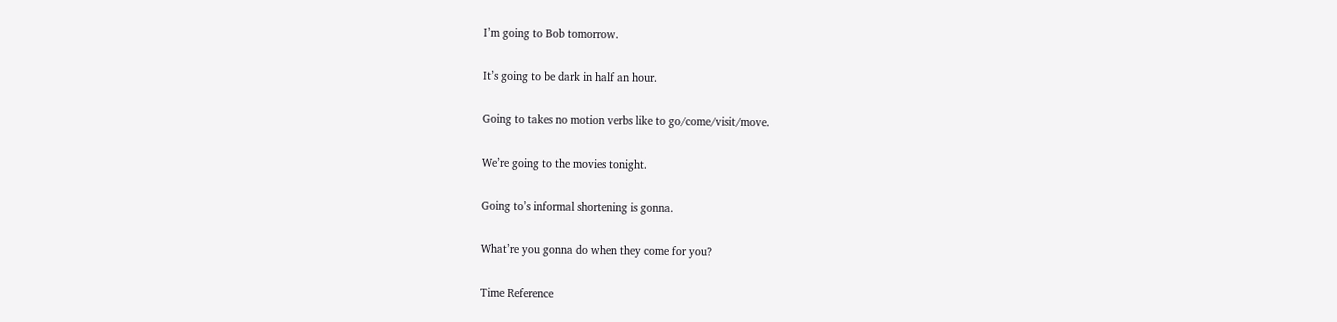I’m going to Bob tomorrow.

It’s going to be dark in half an hour.

Going to takes no motion verbs like to go/come/visit/move.

We’re going to the movies tonight.

Going to’s informal shortening is gonna.

What’re you gonna do when they come for you?

Time Reference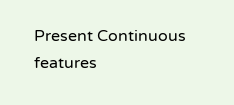Present Continuous features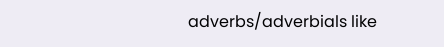adverbs/adverbials like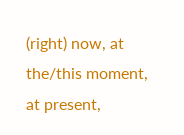(right) now, at the/this moment, at present,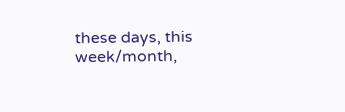these days, this week/month,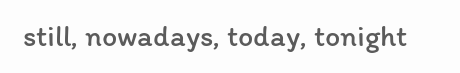still, nowadays, today, tonight